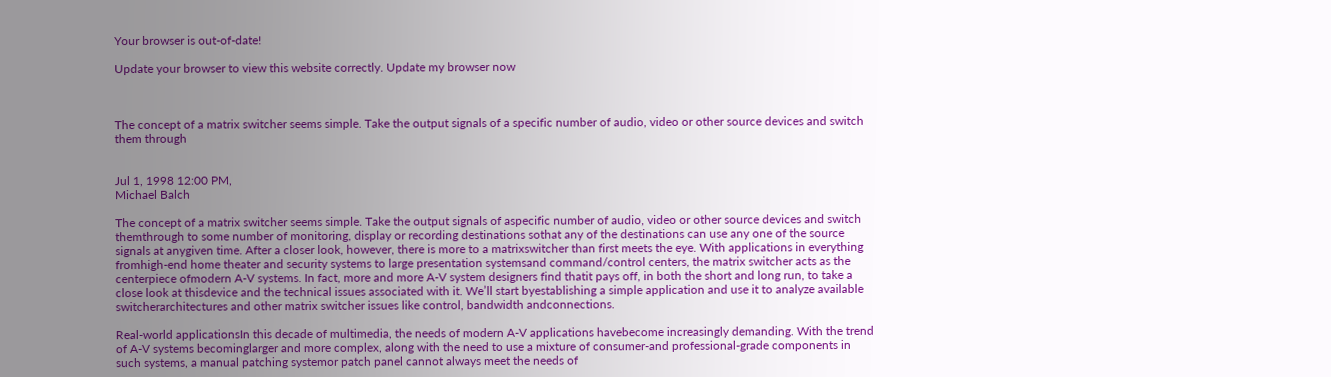Your browser is out-of-date!

Update your browser to view this website correctly. Update my browser now



The concept of a matrix switcher seems simple. Take the output signals of a specific number of audio, video or other source devices and switch them through


Jul 1, 1998 12:00 PM,
Michael Balch

The concept of a matrix switcher seems simple. Take the output signals of aspecific number of audio, video or other source devices and switch themthrough to some number of monitoring, display or recording destinations sothat any of the destinations can use any one of the source signals at anygiven time. After a closer look, however, there is more to a matrixswitcher than first meets the eye. With applications in everything fromhigh-end home theater and security systems to large presentation systemsand command/control centers, the matrix switcher acts as the centerpiece ofmodern A-V systems. In fact, more and more A-V system designers find thatit pays off, in both the short and long run, to take a close look at thisdevice and the technical issues associated with it. We’ll start byestablishing a simple application and use it to analyze available switcherarchitectures and other matrix switcher issues like control, bandwidth andconnections.

Real-world applicationsIn this decade of multimedia, the needs of modern A-V applications havebecome increasingly demanding. With the trend of A-V systems becominglarger and more complex, along with the need to use a mixture of consumer-and professional-grade components in such systems, a manual patching systemor patch panel cannot always meet the needs of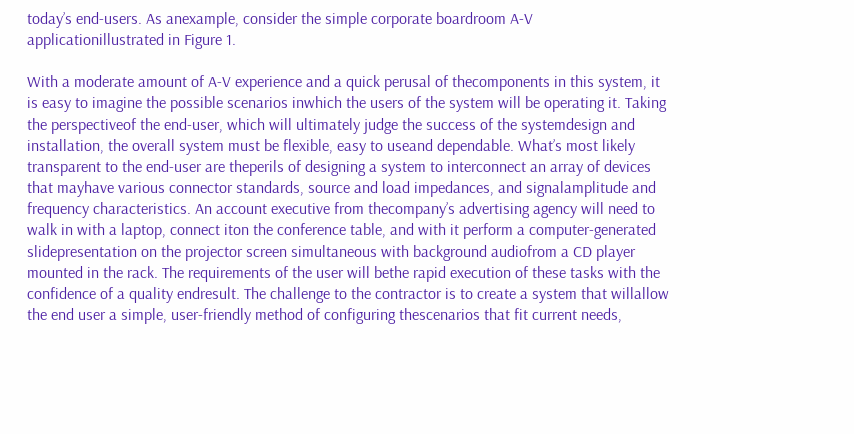today’s end-users. As anexample, consider the simple corporate boardroom A-V applicationillustrated in Figure 1.

With a moderate amount of A-V experience and a quick perusal of thecomponents in this system, it is easy to imagine the possible scenarios inwhich the users of the system will be operating it. Taking the perspectiveof the end-user, which will ultimately judge the success of the systemdesign and installation, the overall system must be flexible, easy to useand dependable. What’s most likely transparent to the end-user are theperils of designing a system to interconnect an array of devices that mayhave various connector standards, source and load impedances, and signalamplitude and frequency characteristics. An account executive from thecompany’s advertising agency will need to walk in with a laptop, connect iton the conference table, and with it perform a computer-generated slidepresentation on the projector screen simultaneous with background audiofrom a CD player mounted in the rack. The requirements of the user will bethe rapid execution of these tasks with the confidence of a quality endresult. The challenge to the contractor is to create a system that willallow the end user a simple, user-friendly method of configuring thescenarios that fit current needs,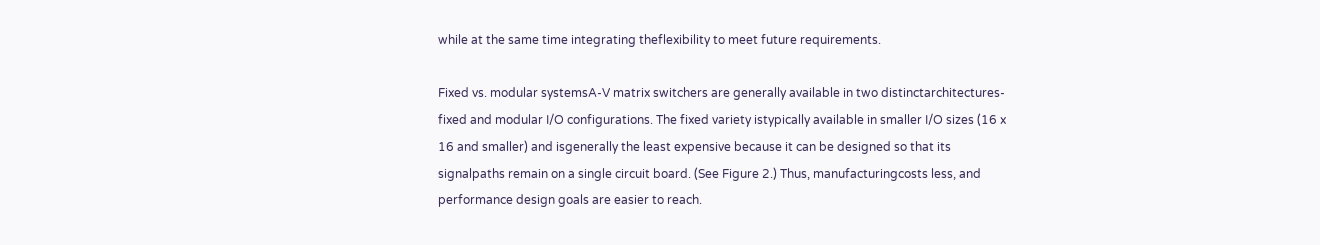while at the same time integrating theflexibility to meet future requirements.

Fixed vs. modular systemsA-V matrix switchers are generally available in two distinctarchitectures-fixed and modular I/O configurations. The fixed variety istypically available in smaller I/O sizes (16 x 16 and smaller) and isgenerally the least expensive because it can be designed so that its signalpaths remain on a single circuit board. (See Figure 2.) Thus, manufacturingcosts less, and performance design goals are easier to reach.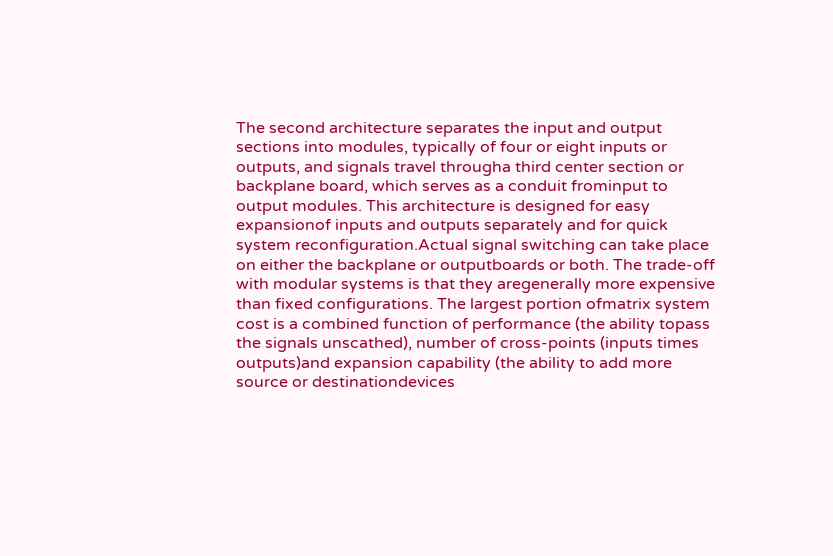The second architecture separates the input and output sections into modules, typically of four or eight inputs or outputs, and signals travel througha third center section or backplane board, which serves as a conduit frominput to output modules. This architecture is designed for easy expansionof inputs and outputs separately and for quick system reconfiguration.Actual signal switching can take place on either the backplane or outputboards or both. The trade-off with modular systems is that they aregenerally more expensive than fixed configurations. The largest portion ofmatrix system cost is a combined function of performance (the ability topass the signals unscathed), number of cross-points (inputs times outputs)and expansion capability (the ability to add more source or destinationdevices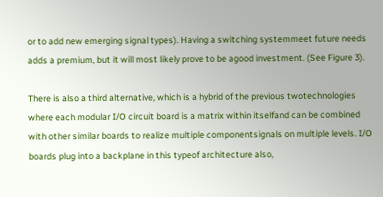or to add new emerging signal types). Having a switching systemmeet future needs adds a premium, but it will most likely prove to be agood investment. (See Figure 3).

There is also a third alternative, which is a hybrid of the previous twotechnologies where each modular I/O circuit board is a matrix within itselfand can be combined with other similar boards to realize multiple componentsignals on multiple levels. I/O boards plug into a backplane in this typeof architecture also,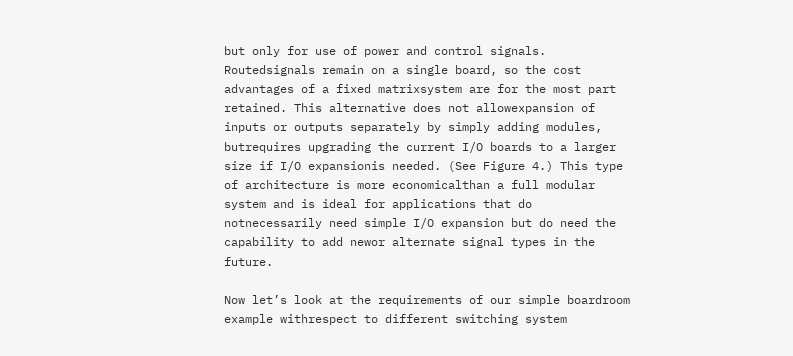but only for use of power and control signals. Routedsignals remain on a single board, so the cost advantages of a fixed matrixsystem are for the most part retained. This alternative does not allowexpansion of inputs or outputs separately by simply adding modules, butrequires upgrading the current I/O boards to a larger size if I/O expansionis needed. (See Figure 4.) This type of architecture is more economicalthan a full modular system and is ideal for applications that do notnecessarily need simple I/O expansion but do need the capability to add newor alternate signal types in the future.

Now let’s look at the requirements of our simple boardroom example withrespect to different switching system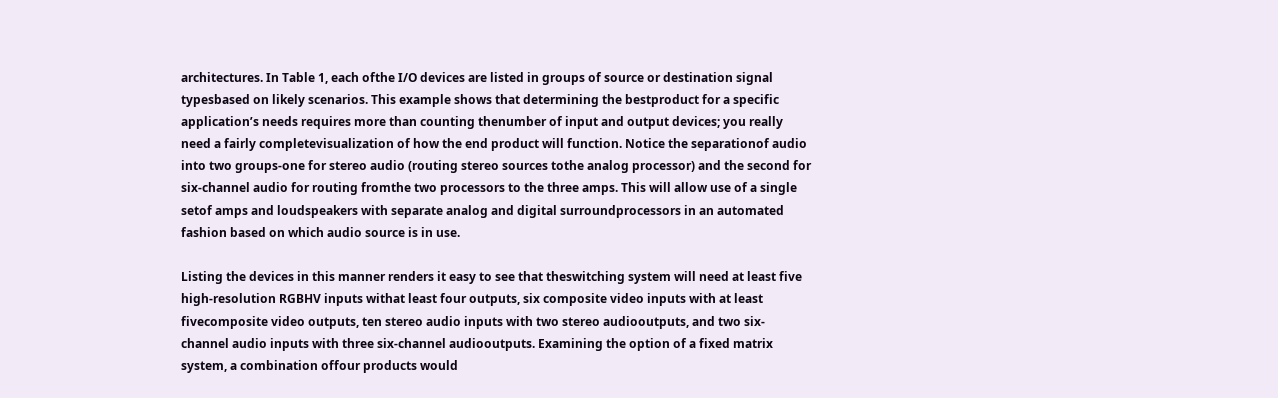architectures. In Table 1, each ofthe I/O devices are listed in groups of source or destination signal typesbased on likely scenarios. This example shows that determining the bestproduct for a specific application’s needs requires more than counting thenumber of input and output devices; you really need a fairly completevisualization of how the end product will function. Notice the separationof audio into two groups-one for stereo audio (routing stereo sources tothe analog processor) and the second for six-channel audio for routing fromthe two processors to the three amps. This will allow use of a single setof amps and loudspeakers with separate analog and digital surroundprocessors in an automated fashion based on which audio source is in use.

Listing the devices in this manner renders it easy to see that theswitching system will need at least five high-resolution RGBHV inputs withat least four outputs, six composite video inputs with at least fivecomposite video outputs, ten stereo audio inputs with two stereo audiooutputs, and two six-channel audio inputs with three six-channel audiooutputs. Examining the option of a fixed matrix system, a combination offour products would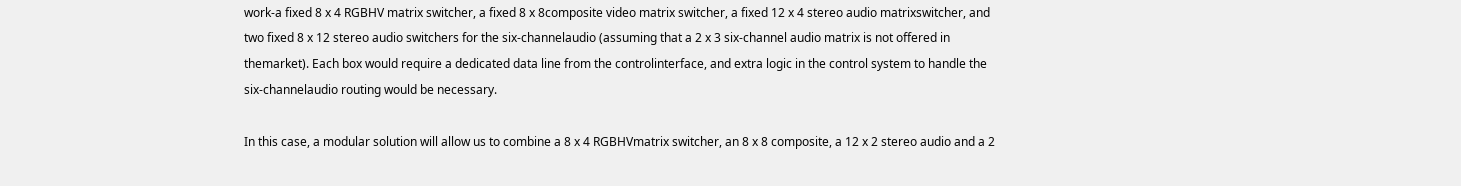work-a fixed 8 x 4 RGBHV matrix switcher, a fixed 8 x 8composite video matrix switcher, a fixed 12 x 4 stereo audio matrixswitcher, and two fixed 8 x 12 stereo audio switchers for the six-channelaudio (assuming that a 2 x 3 six-channel audio matrix is not offered in themarket). Each box would require a dedicated data line from the controlinterface, and extra logic in the control system to handle the six-channelaudio routing would be necessary.

In this case, a modular solution will allow us to combine a 8 x 4 RGBHVmatrix switcher, an 8 x 8 composite, a 12 x 2 stereo audio and a 2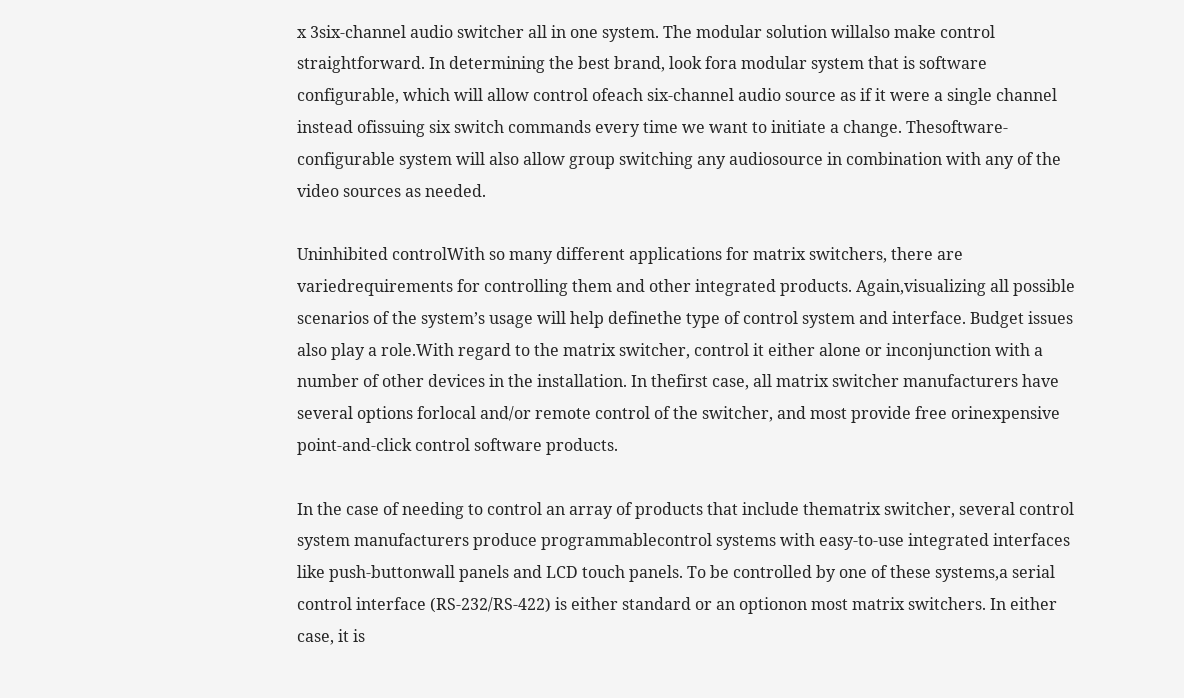x 3six-channel audio switcher all in one system. The modular solution willalso make control straightforward. In determining the best brand, look fora modular system that is software configurable, which will allow control ofeach six-channel audio source as if it were a single channel instead ofissuing six switch commands every time we want to initiate a change. Thesoftware-configurable system will also allow group switching any audiosource in combination with any of the video sources as needed.

Uninhibited controlWith so many different applications for matrix switchers, there are variedrequirements for controlling them and other integrated products. Again,visualizing all possible scenarios of the system’s usage will help definethe type of control system and interface. Budget issues also play a role.With regard to the matrix switcher, control it either alone or inconjunction with a number of other devices in the installation. In thefirst case, all matrix switcher manufacturers have several options forlocal and/or remote control of the switcher, and most provide free orinexpensive point-and-click control software products.

In the case of needing to control an array of products that include thematrix switcher, several control system manufacturers produce programmablecontrol systems with easy-to-use integrated interfaces like push-buttonwall panels and LCD touch panels. To be controlled by one of these systems,a serial control interface (RS-232/RS-422) is either standard or an optionon most matrix switchers. In either case, it is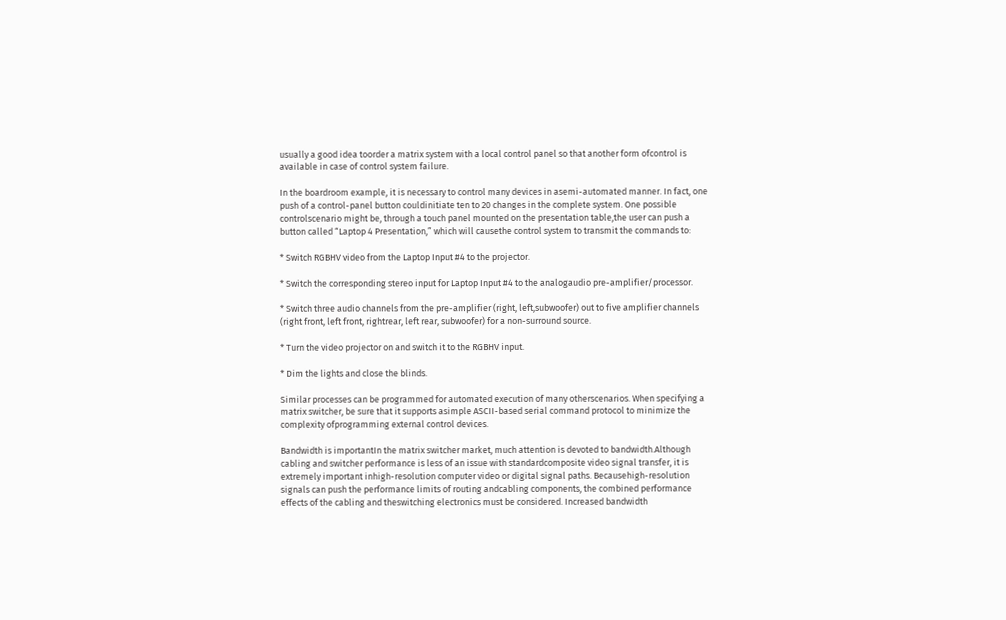usually a good idea toorder a matrix system with a local control panel so that another form ofcontrol is available in case of control system failure.

In the boardroom example, it is necessary to control many devices in asemi-automated manner. In fact, one push of a control-panel button couldinitiate ten to 20 changes in the complete system. One possible controlscenario might be, through a touch panel mounted on the presentation table,the user can push a button called “Laptop 4 Presentation,” which will causethe control system to transmit the commands to:

* Switch RGBHV video from the Laptop Input #4 to the projector.

* Switch the corresponding stereo input for Laptop Input #4 to the analogaudio pre-amplifier/processor.

* Switch three audio channels from the pre-amplifier (right, left,subwoofer) out to five amplifier channels (right front, left front, rightrear, left rear, subwoofer) for a non-surround source.

* Turn the video projector on and switch it to the RGBHV input.

* Dim the lights and close the blinds.

Similar processes can be programmed for automated execution of many otherscenarios. When specifying a matrix switcher, be sure that it supports asimple ASCII-based serial command protocol to minimize the complexity ofprogramming external control devices.

Bandwidth is importantIn the matrix switcher market, much attention is devoted to bandwidth.Although cabling and switcher performance is less of an issue with standardcomposite video signal transfer, it is extremely important inhigh-resolution computer video or digital signal paths. Becausehigh-resolution signals can push the performance limits of routing andcabling components, the combined performance effects of the cabling and theswitching electronics must be considered. Increased bandwidth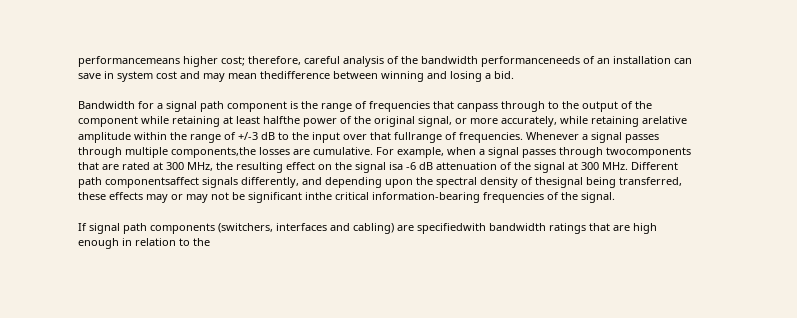performancemeans higher cost; therefore, careful analysis of the bandwidth performanceneeds of an installation can save in system cost and may mean thedifference between winning and losing a bid.

Bandwidth for a signal path component is the range of frequencies that canpass through to the output of the component while retaining at least halfthe power of the original signal, or more accurately, while retaining arelative amplitude within the range of +/-3 dB to the input over that fullrange of frequencies. Whenever a signal passes through multiple components,the losses are cumulative. For example, when a signal passes through twocomponents that are rated at 300 MHz, the resulting effect on the signal isa -6 dB attenuation of the signal at 300 MHz. Different path componentsaffect signals differently, and depending upon the spectral density of thesignal being transferred, these effects may or may not be significant inthe critical information-bearing frequencies of the signal.

If signal path components (switchers, interfaces and cabling) are specifiedwith bandwidth ratings that are high enough in relation to the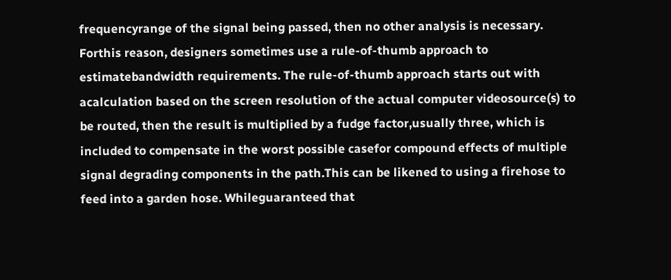frequencyrange of the signal being passed, then no other analysis is necessary. Forthis reason, designers sometimes use a rule-of-thumb approach to estimatebandwidth requirements. The rule-of-thumb approach starts out with acalculation based on the screen resolution of the actual computer videosource(s) to be routed, then the result is multiplied by a fudge factor,usually three, which is included to compensate in the worst possible casefor compound effects of multiple signal degrading components in the path.This can be likened to using a firehose to feed into a garden hose. Whileguaranteed that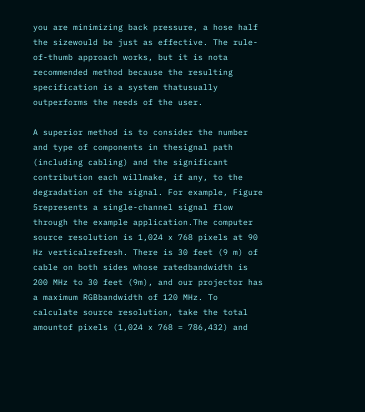you are minimizing back pressure, a hose half the sizewould be just as effective. The rule-of-thumb approach works, but it is nota recommended method because the resulting specification is a system thatusually outperforms the needs of the user.

A superior method is to consider the number and type of components in thesignal path (including cabling) and the significant contribution each willmake, if any, to the degradation of the signal. For example, Figure 5represents a single-channel signal flow through the example application.The computer source resolution is 1,024 x 768 pixels at 90 Hz verticalrefresh. There is 30 feet (9 m) of cable on both sides whose ratedbandwidth is 200 MHz to 30 feet (9m), and our projector has a maximum RGBbandwidth of 120 MHz. To calculate source resolution, take the total amountof pixels (1,024 x 768 = 786,432) and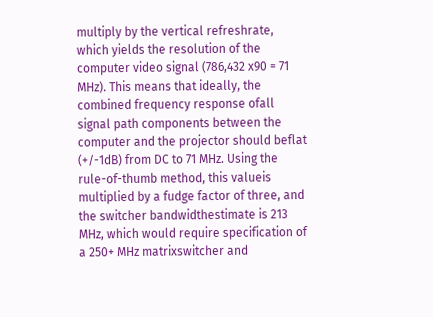multiply by the vertical refreshrate, which yields the resolution of the computer video signal (786,432 x90 = 71 MHz). This means that ideally, the combined frequency response ofall signal path components between the computer and the projector should beflat (+/-1dB) from DC to 71 MHz. Using the rule-of-thumb method, this valueis multiplied by a fudge factor of three, and the switcher bandwidthestimate is 213 MHz, which would require specification of a 250+ MHz matrixswitcher and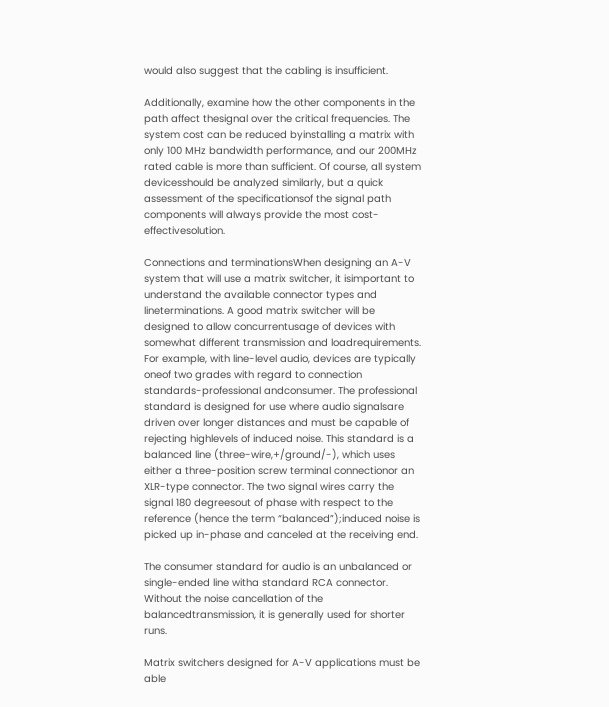would also suggest that the cabling is insufficient.

Additionally, examine how the other components in the path affect thesignal over the critical frequencies. The system cost can be reduced byinstalling a matrix with only 100 MHz bandwidth performance, and our 200MHz rated cable is more than sufficient. Of course, all system devicesshould be analyzed similarly, but a quick assessment of the specificationsof the signal path components will always provide the most cost-effectivesolution.

Connections and terminationsWhen designing an A-V system that will use a matrix switcher, it isimportant to understand the available connector types and lineterminations. A good matrix switcher will be designed to allow concurrentusage of devices with somewhat different transmission and loadrequirements. For example, with line-level audio, devices are typically oneof two grades with regard to connection standards-professional andconsumer. The professional standard is designed for use where audio signalsare driven over longer distances and must be capable of rejecting highlevels of induced noise. This standard is a balanced line (three-wire,+/ground/-), which uses either a three-position screw terminal connectionor an XLR-type connector. The two signal wires carry the signal 180 degreesout of phase with respect to the reference (hence the term “balanced”);induced noise is picked up in-phase and canceled at the receiving end.

The consumer standard for audio is an unbalanced or single-ended line witha standard RCA connector. Without the noise cancellation of the balancedtransmission, it is generally used for shorter runs.

Matrix switchers designed for A-V applications must be able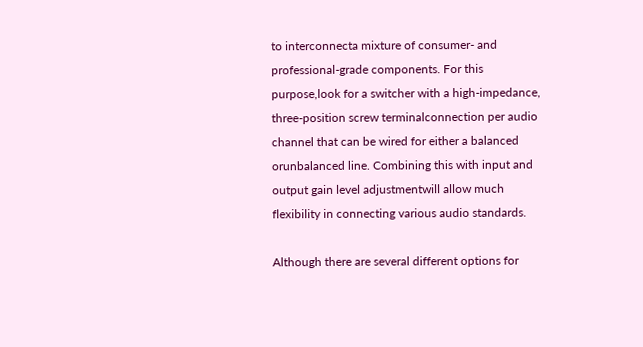to interconnecta mixture of consumer- and professional-grade components. For this purpose,look for a switcher with a high-impedance, three-position screw terminalconnection per audio channel that can be wired for either a balanced orunbalanced line. Combining this with input and output gain level adjustmentwill allow much flexibility in connecting various audio standards.

Although there are several different options for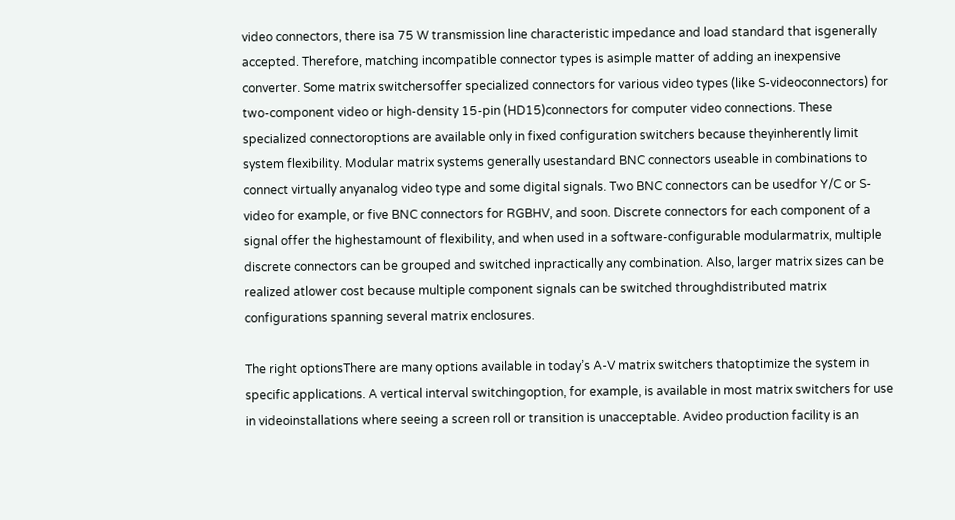video connectors, there isa 75 W transmission line characteristic impedance and load standard that isgenerally accepted. Therefore, matching incompatible connector types is asimple matter of adding an inexpensive converter. Some matrix switchersoffer specialized connectors for various video types (like S-videoconnectors) for two-component video or high-density 15-pin (HD15)connectors for computer video connections. These specialized connectoroptions are available only in fixed configuration switchers because theyinherently limit system flexibility. Modular matrix systems generally usestandard BNC connectors useable in combinations to connect virtually anyanalog video type and some digital signals. Two BNC connectors can be usedfor Y/C or S-video for example, or five BNC connectors for RGBHV, and soon. Discrete connectors for each component of a signal offer the highestamount of flexibility, and when used in a software-configurable modularmatrix, multiple discrete connectors can be grouped and switched inpractically any combination. Also, larger matrix sizes can be realized atlower cost because multiple component signals can be switched throughdistributed matrix configurations spanning several matrix enclosures.

The right optionsThere are many options available in today’s A-V matrix switchers thatoptimize the system in specific applications. A vertical interval switchingoption, for example, is available in most matrix switchers for use in videoinstallations where seeing a screen roll or transition is unacceptable. Avideo production facility is an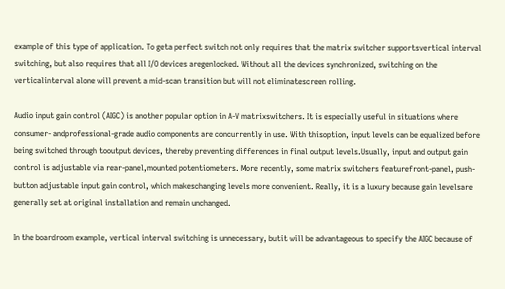example of this type of application. To geta perfect switch not only requires that the matrix switcher supportsvertical interval switching, but also requires that all I/O devices aregenlocked. Without all the devices synchronized, switching on the verticalinterval alone will prevent a mid-scan transition but will not eliminatescreen rolling.

Audio input gain control (AIGC) is another popular option in A-V matrixswitchers. It is especially useful in situations where consumer- andprofessional-grade audio components are concurrently in use. With thisoption, input levels can be equalized before being switched through tooutput devices, thereby preventing differences in final output levels.Usually, input and output gain control is adjustable via rear-panel,mounted potentiometers. More recently, some matrix switchers featurefront-panel, push-button adjustable input gain control, which makeschanging levels more convenient. Really, it is a luxury because gain levelsare generally set at original installation and remain unchanged.

In the boardroom example, vertical interval switching is unnecessary, butit will be advantageous to specify the AIGC because of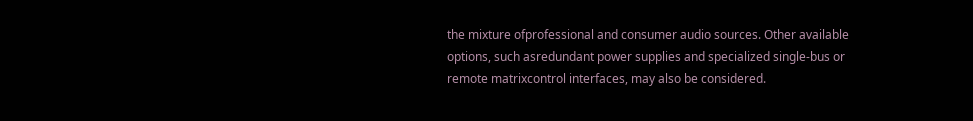the mixture ofprofessional and consumer audio sources. Other available options, such asredundant power supplies and specialized single-bus or remote matrixcontrol interfaces, may also be considered.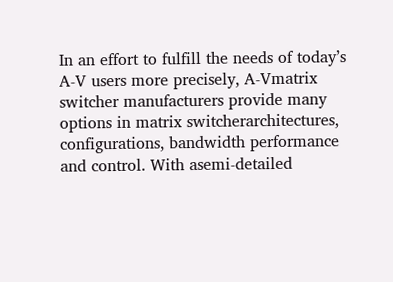In an effort to fulfill the needs of today’s A-V users more precisely, A-Vmatrix switcher manufacturers provide many options in matrix switcherarchitectures, configurations, bandwidth performance and control. With asemi-detailed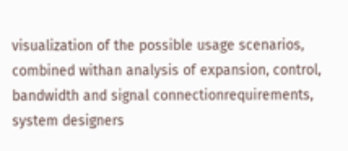visualization of the possible usage scenarios, combined withan analysis of expansion, control, bandwidth and signal connectionrequirements, system designers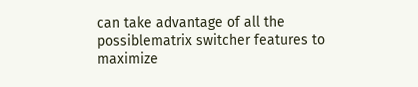can take advantage of all the possiblematrix switcher features to maximize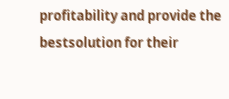profitability and provide the bestsolution for their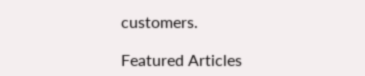customers.

Featured Articles